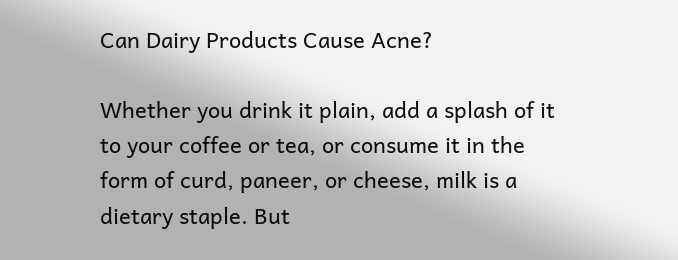Can Dairy Products Cause Acne?

Whether you drink it plain, add a splash of it to your coffee or tea, or consume it in the form of curd, paneer, or cheese, milk is a dietary staple. But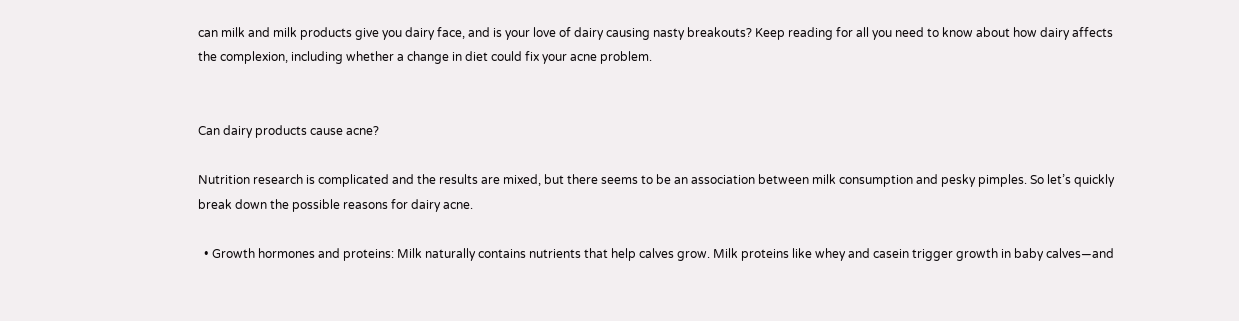can milk and milk products give you dairy face, and is your love of dairy causing nasty breakouts? Keep reading for all you need to know about how dairy affects the complexion, including whether a change in diet could fix your acne problem.


Can dairy products cause acne?

Nutrition research is complicated and the results are mixed, but there seems to be an association between milk consumption and pesky pimples. So let’s quickly break down the possible reasons for dairy acne.

  • Growth hormones and proteins: Milk naturally contains nutrients that help calves grow. Milk proteins like whey and casein trigger growth in baby calves—and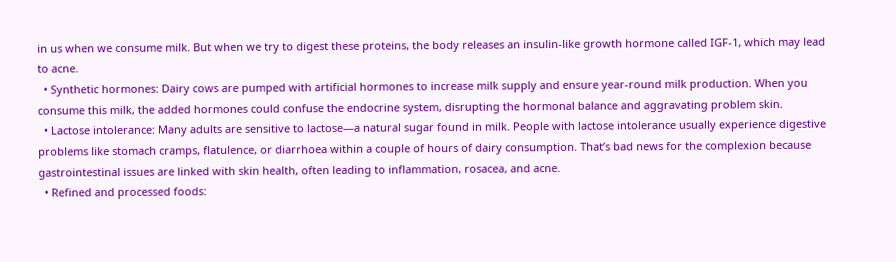in us when we consume milk. But when we try to digest these proteins, the body releases an insulin-like growth hormone called IGF-1, which may lead to acne.
  • Synthetic hormones: Dairy cows are pumped with artificial hormones to increase milk supply and ensure year-round milk production. When you consume this milk, the added hormones could confuse the endocrine system, disrupting the hormonal balance and aggravating problem skin.
  • Lactose intolerance: Many adults are sensitive to lactose—a natural sugar found in milk. People with lactose intolerance usually experience digestive problems like stomach cramps, flatulence, or diarrhoea within a couple of hours of dairy consumption. That’s bad news for the complexion because gastrointestinal issues are linked with skin health, often leading to inflammation, rosacea, and acne.
  • Refined and processed foods: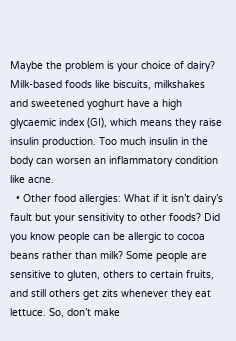Maybe the problem is your choice of dairy? Milk-based foods like biscuits, milkshakes and sweetened yoghurt have a high glycaemic index (GI), which means they raise insulin production. Too much insulin in the body can worsen an inflammatory condition like acne.
  • Other food allergies: What if it isn’t dairy’s fault but your sensitivity to other foods? Did you know people can be allergic to cocoa beans rather than milk? Some people are sensitive to gluten, others to certain fruits, and still others get zits whenever they eat lettuce. So, don’t make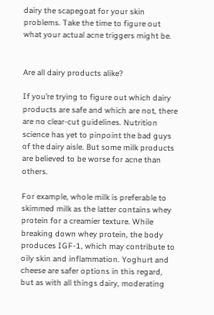dairy the scapegoat for your skin problems. Take the time to figure out what your actual acne triggers might be.


Are all dairy products alike?

If you’re trying to figure out which dairy products are safe and which are not, there are no clear-cut guidelines. Nutrition science has yet to pinpoint the bad guys of the dairy aisle. But some milk products are believed to be worse for acne than others.

For example, whole milk is preferable to skimmed milk as the latter contains whey protein for a creamier texture. While breaking down whey protein, the body produces IGF-1, which may contribute to oily skin and inflammation. Yoghurt and cheese are safer options in this regard, but as with all things dairy, moderating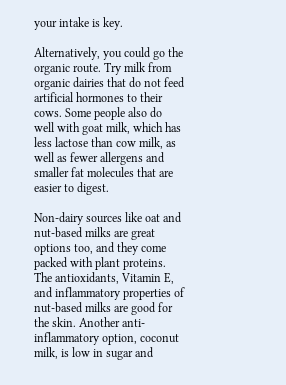your intake is key.

Alternatively, you could go the organic route. Try milk from organic dairies that do not feed artificial hormones to their cows. Some people also do well with goat milk, which has less lactose than cow milk, as well as fewer allergens and smaller fat molecules that are easier to digest.

Non-dairy sources like oat and nut-based milks are great options too, and they come packed with plant proteins. The antioxidants, Vitamin E, and inflammatory properties of nut-based milks are good for the skin. Another anti-inflammatory option, coconut milk, is low in sugar and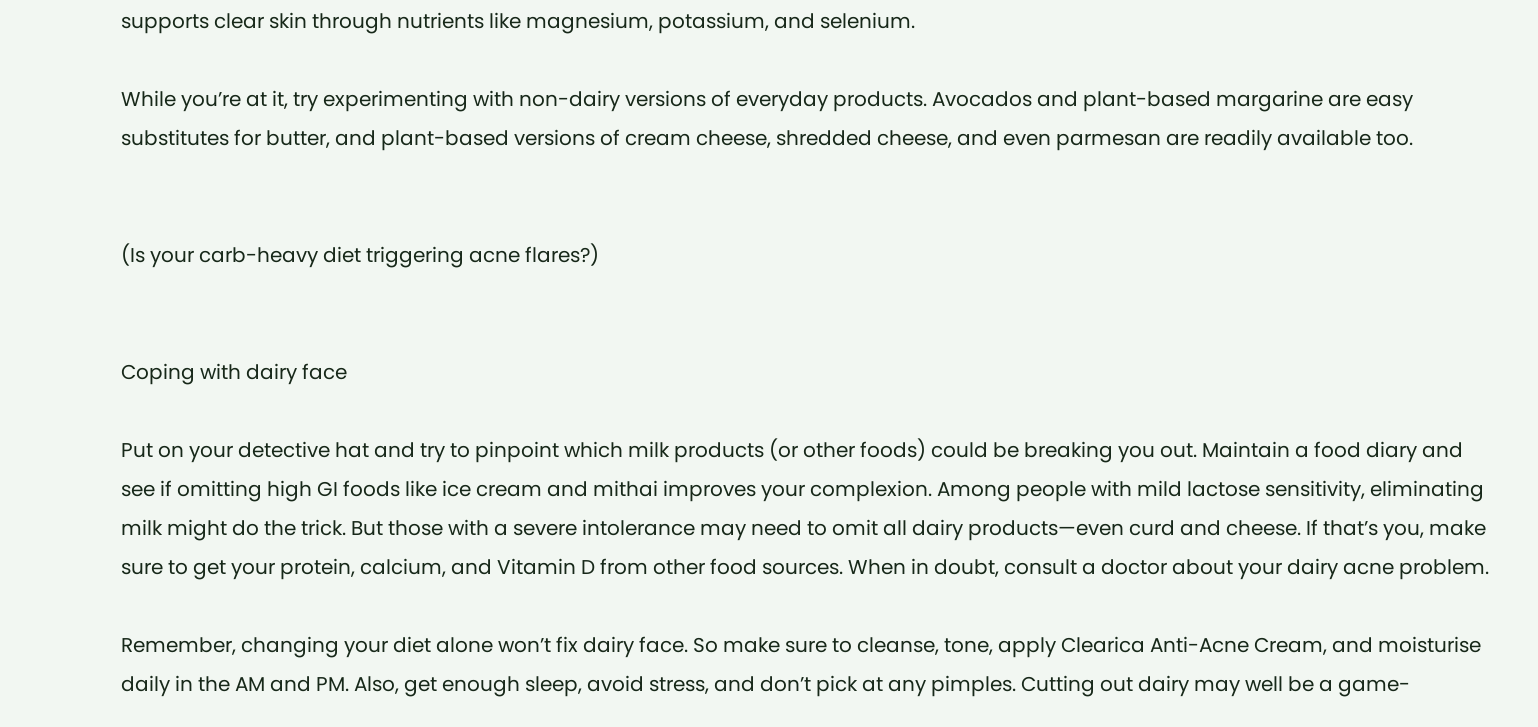supports clear skin through nutrients like magnesium, potassium, and selenium.

While you’re at it, try experimenting with non-dairy versions of everyday products. Avocados and plant-based margarine are easy substitutes for butter, and plant-based versions of cream cheese, shredded cheese, and even parmesan are readily available too.


(Is your carb-heavy diet triggering acne flares?)


Coping with dairy face

Put on your detective hat and try to pinpoint which milk products (or other foods) could be breaking you out. Maintain a food diary and see if omitting high GI foods like ice cream and mithai improves your complexion. Among people with mild lactose sensitivity, eliminating milk might do the trick. But those with a severe intolerance may need to omit all dairy products—even curd and cheese. If that’s you, make sure to get your protein, calcium, and Vitamin D from other food sources. When in doubt, consult a doctor about your dairy acne problem.

Remember, changing your diet alone won’t fix dairy face. So make sure to cleanse, tone, apply Clearica Anti-Acne Cream, and moisturise daily in the AM and PM. Also, get enough sleep, avoid stress, and don’t pick at any pimples. Cutting out dairy may well be a game-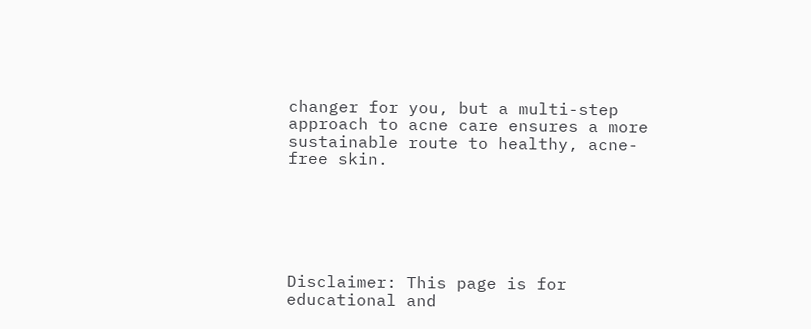changer for you, but a multi-step approach to acne care ensures a more sustainable route to healthy, acne-free skin.






Disclaimer: This page is for educational and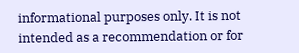informational purposes only. It is not intended as a recommendation or for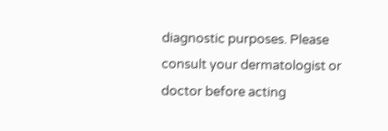diagnostic purposes. Please consult your dermatologist or doctor before acting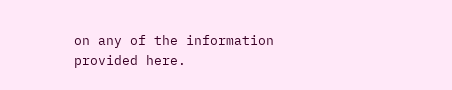on any of the information provided here.